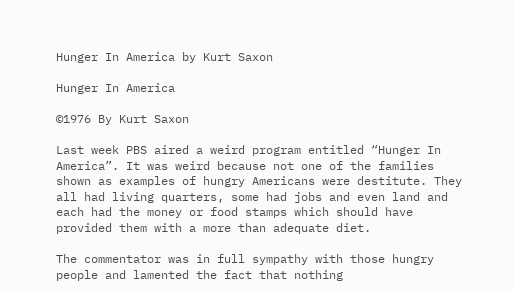Hunger In America by Kurt Saxon

Hunger In America

©1976 By Kurt Saxon

Last week PBS aired a weird program entitled “Hunger In America”. It was weird because not one of the families shown as examples of hungry Americans were destitute. They all had living quarters, some had jobs and even land and each had the money or food stamps which should have provided them with a more than adequate diet.

The commentator was in full sympathy with those hungry people and lamented the fact that nothing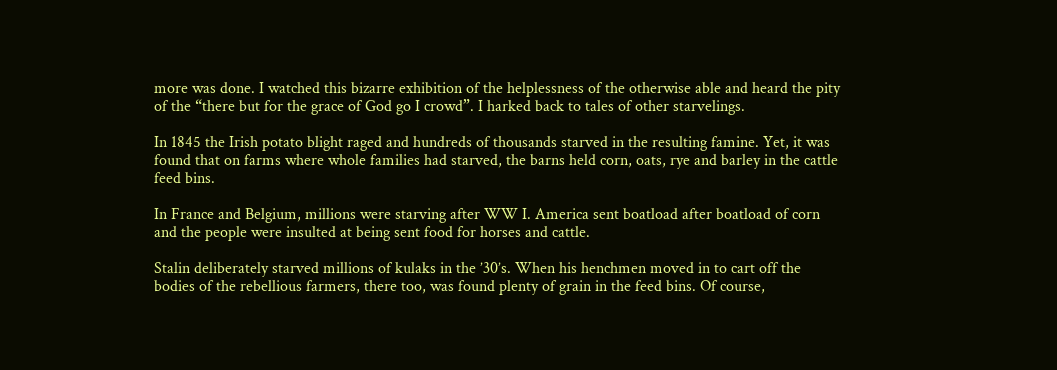more was done. I watched this bizarre exhibition of the helplessness of the otherwise able and heard the pity of the “there but for the grace of God go I crowd”. I harked back to tales of other starvelings.

In 1845 the Irish potato blight raged and hundreds of thousands starved in the resulting famine. Yet, it was found that on farms where whole families had starved, the barns held corn, oats, rye and barley in the cattle feed bins.

In France and Belgium, millions were starving after WW I. America sent boatload after boatload of corn and the people were insulted at being sent food for horses and cattle.

Stalin deliberately starved millions of kulaks in the ’30’s. When his henchmen moved in to cart off the bodies of the rebellious farmers, there too, was found plenty of grain in the feed bins. Of course,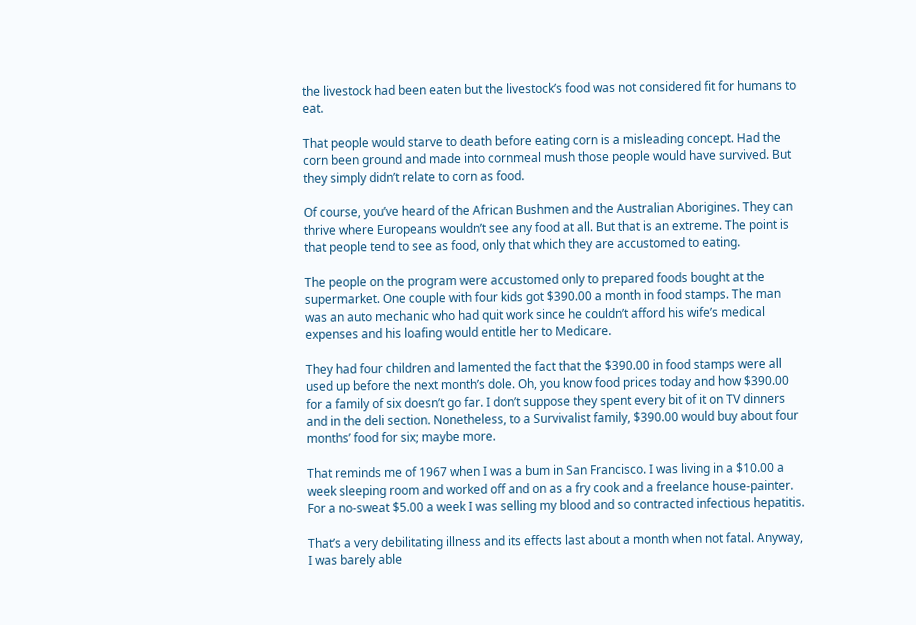the livestock had been eaten but the livestock’s food was not considered fit for humans to eat.

That people would starve to death before eating corn is a misleading concept. Had the corn been ground and made into cornmeal mush those people would have survived. But they simply didn’t relate to corn as food.

Of course, you’ve heard of the African Bushmen and the Australian Aborigines. They can thrive where Europeans wouldn’t see any food at all. But that is an extreme. The point is that people tend to see as food, only that which they are accustomed to eating.

The people on the program were accustomed only to prepared foods bought at the supermarket. One couple with four kids got $390.00 a month in food stamps. The man was an auto mechanic who had quit work since he couldn’t afford his wife’s medical expenses and his loafing would entitle her to Medicare.

They had four children and lamented the fact that the $390.00 in food stamps were all used up before the next month’s dole. Oh, you know food prices today and how $390.00 for a family of six doesn’t go far. I don’t suppose they spent every bit of it on TV dinners and in the deli section. Nonetheless, to a Survivalist family, $390.00 would buy about four months’ food for six; maybe more.

That reminds me of 1967 when I was a bum in San Francisco. I was living in a $10.00 a week sleeping room and worked off and on as a fry cook and a freelance house-painter. For a no-sweat $5.00 a week I was selling my blood and so contracted infectious hepatitis.

That’s a very debilitating illness and its effects last about a month when not fatal. Anyway, I was barely able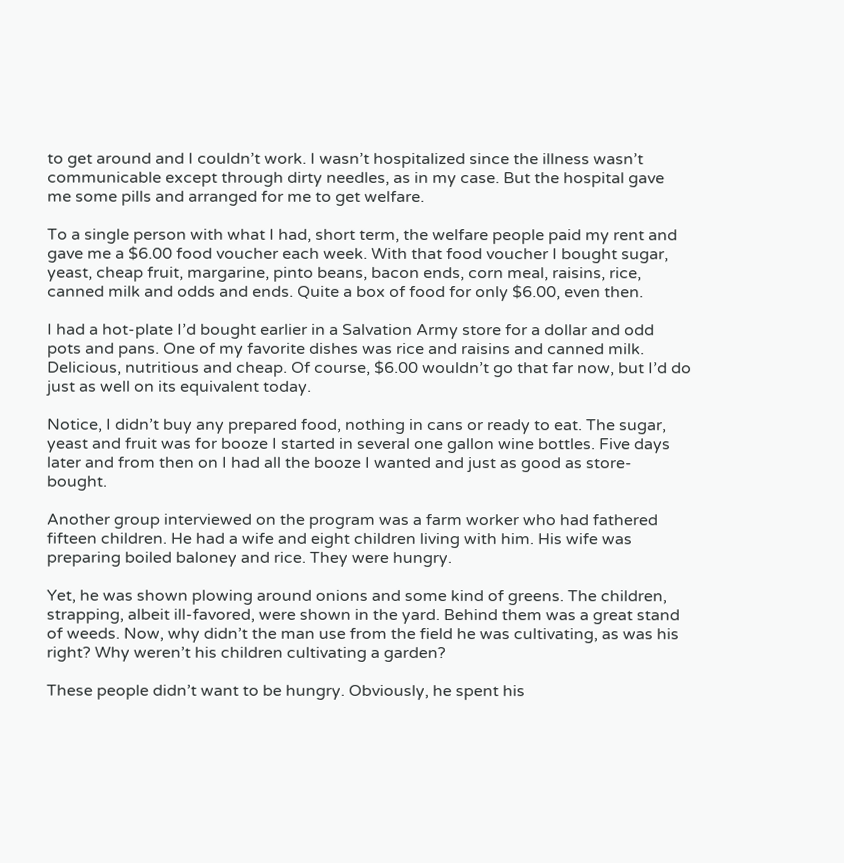to get around and I couldn’t work. I wasn’t hospitalized since the illness wasn’t communicable except through dirty needles, as in my case. But the hospital gave me some pills and arranged for me to get welfare.

To a single person with what I had, short term, the welfare people paid my rent and gave me a $6.00 food voucher each week. With that food voucher I bought sugar, yeast, cheap fruit, margarine, pinto beans, bacon ends, corn meal, raisins, rice, canned milk and odds and ends. Quite a box of food for only $6.00, even then.

I had a hot-plate I’d bought earlier in a Salvation Army store for a dollar and odd pots and pans. One of my favorite dishes was rice and raisins and canned milk. Delicious, nutritious and cheap. Of course, $6.00 wouldn’t go that far now, but I’d do just as well on its equivalent today.

Notice, I didn’t buy any prepared food, nothing in cans or ready to eat. The sugar, yeast and fruit was for booze I started in several one gallon wine bottles. Five days later and from then on I had all the booze I wanted and just as good as store-bought.

Another group interviewed on the program was a farm worker who had fathered fifteen children. He had a wife and eight children living with him. His wife was preparing boiled baloney and rice. They were hungry.

Yet, he was shown plowing around onions and some kind of greens. The children, strapping, albeit ill-favored, were shown in the yard. Behind them was a great stand of weeds. Now, why didn’t the man use from the field he was cultivating, as was his right? Why weren’t his children cultivating a garden?

These people didn’t want to be hungry. Obviously, he spent his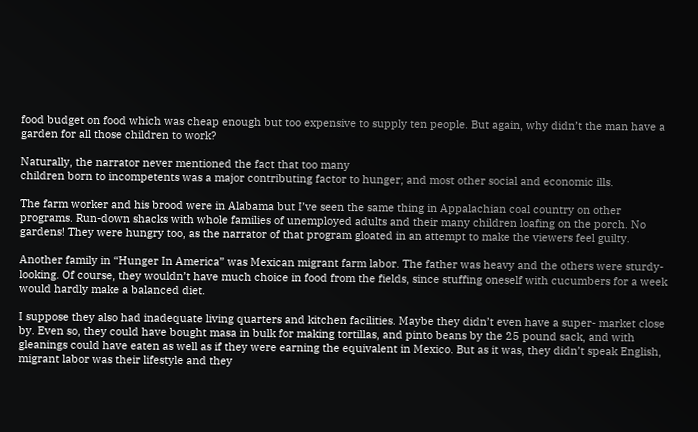food budget on food which was cheap enough but too expensive to supply ten people. But again, why didn’t the man have a garden for all those children to work?

Naturally, the narrator never mentioned the fact that too many
children born to incompetents was a major contributing factor to hunger; and most other social and economic ills.

The farm worker and his brood were in Alabama but I’ve seen the same thing in Appalachian coal country on other programs. Run-down shacks with whole families of unemployed adults and their many children loafing on the porch. No gardens! They were hungry too, as the narrator of that program gloated in an attempt to make the viewers feel guilty.

Another family in “Hunger In America” was Mexican migrant farm labor. The father was heavy and the others were sturdy-looking. Of course, they wouldn’t have much choice in food from the fields, since stuffing oneself with cucumbers for a week would hardly make a balanced diet.

I suppose they also had inadequate living quarters and kitchen facilities. Maybe they didn’t even have a super- market close by. Even so, they could have bought masa in bulk for making tortillas, and pinto beans by the 25 pound sack, and with gleanings could have eaten as well as if they were earning the equivalent in Mexico. But as it was, they didn’t speak English, migrant labor was their lifestyle and they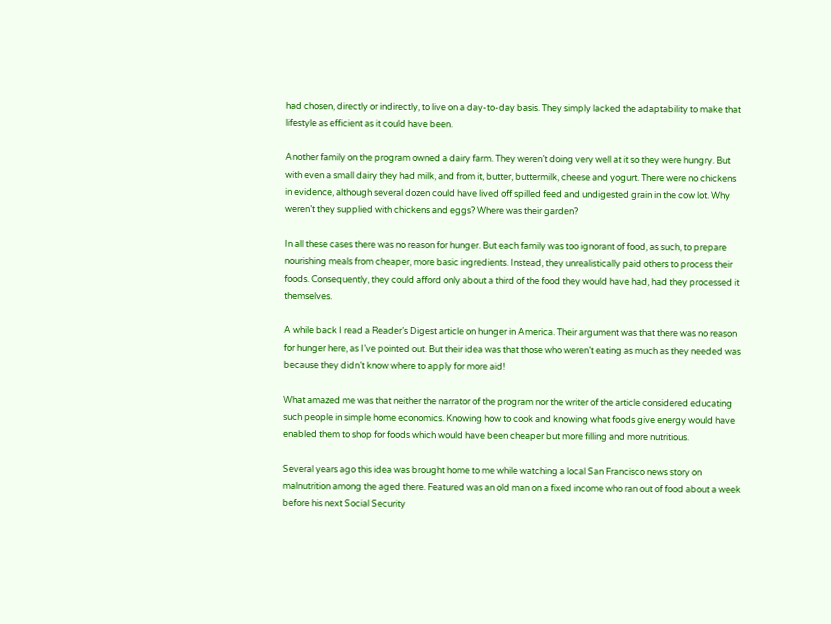had chosen, directly or indirectly, to live on a day-to-day basis. They simply lacked the adaptability to make that lifestyle as efficient as it could have been.

Another family on the program owned a dairy farm. They weren’t doing very well at it so they were hungry. But with even a small dairy they had milk, and from it, butter, buttermilk, cheese and yogurt. There were no chickens in evidence, although several dozen could have lived off spilled feed and undigested grain in the cow lot. Why weren’t they supplied with chickens and eggs? Where was their garden?

In all these cases there was no reason for hunger. But each family was too ignorant of food, as such, to prepare nourishing meals from cheaper, more basic ingredients. Instead, they unrealistically paid others to process their foods. Consequently, they could afford only about a third of the food they would have had, had they processed it themselves.

A while back I read a Reader’s Digest article on hunger in America. Their argument was that there was no reason for hunger here, as I’ve pointed out. But their idea was that those who weren’t eating as much as they needed was because they didn’t know where to apply for more aid!

What amazed me was that neither the narrator of the program nor the writer of the article considered educating such people in simple home economics. Knowing how to cook and knowing what foods give energy would have enabled them to shop for foods which would have been cheaper but more filling and more nutritious.

Several years ago this idea was brought home to me while watching a local San Francisco news story on malnutrition among the aged there. Featured was an old man on a fixed income who ran out of food about a week before his next Social Security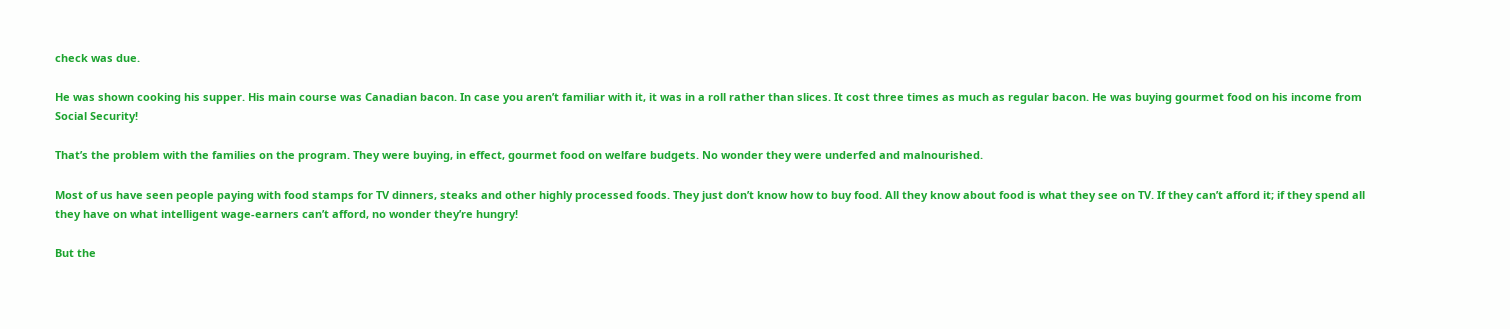check was due.

He was shown cooking his supper. His main course was Canadian bacon. In case you aren’t familiar with it, it was in a roll rather than slices. It cost three times as much as regular bacon. He was buying gourmet food on his income from Social Security!

That’s the problem with the families on the program. They were buying, in effect, gourmet food on welfare budgets. No wonder they were underfed and malnourished.

Most of us have seen people paying with food stamps for TV dinners, steaks and other highly processed foods. They just don’t know how to buy food. All they know about food is what they see on TV. If they can’t afford it; if they spend all they have on what intelligent wage-earners can’t afford, no wonder they’re hungry!

But the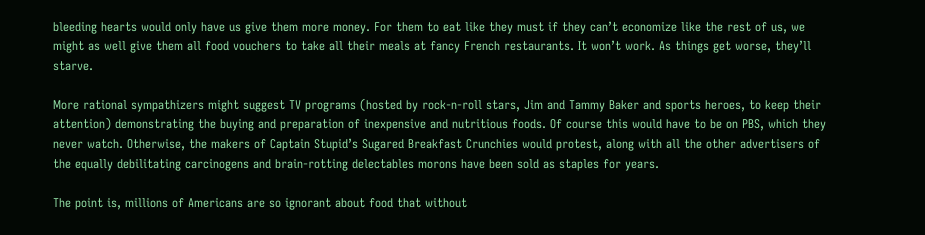bleeding hearts would only have us give them more money. For them to eat like they must if they can’t economize like the rest of us, we might as well give them all food vouchers to take all their meals at fancy French restaurants. It won’t work. As things get worse, they’ll starve.

More rational sympathizers might suggest TV programs (hosted by rock-n-roll stars, Jim and Tammy Baker and sports heroes, to keep their attention) demonstrating the buying and preparation of inexpensive and nutritious foods. Of course this would have to be on PBS, which they never watch. Otherwise, the makers of Captain Stupid’s Sugared Breakfast Crunchies would protest, along with all the other advertisers of the equally debilitating carcinogens and brain-rotting delectables morons have been sold as staples for years.

The point is, millions of Americans are so ignorant about food that without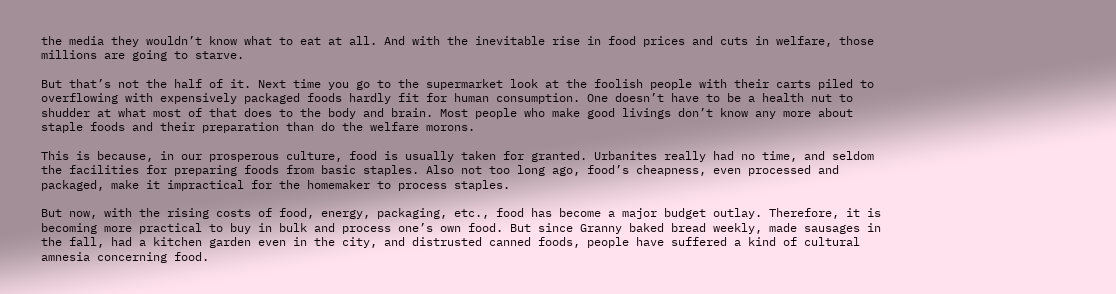the media they wouldn’t know what to eat at all. And with the inevitable rise in food prices and cuts in welfare, those millions are going to starve.

But that’s not the half of it. Next time you go to the supermarket look at the foolish people with their carts piled to overflowing with expensively packaged foods hardly fit for human consumption. One doesn’t have to be a health nut to shudder at what most of that does to the body and brain. Most people who make good livings don’t know any more about staple foods and their preparation than do the welfare morons.

This is because, in our prosperous culture, food is usually taken for granted. Urbanites really had no time, and seldom the facilities for preparing foods from basic staples. Also not too long ago, food’s cheapness, even processed and packaged, make it impractical for the homemaker to process staples.

But now, with the rising costs of food, energy, packaging, etc., food has become a major budget outlay. Therefore, it is becoming more practical to buy in bulk and process one’s own food. But since Granny baked bread weekly, made sausages in the fall, had a kitchen garden even in the city, and distrusted canned foods, people have suffered a kind of cultural amnesia concerning food.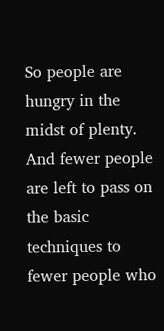So people are hungry in the midst of plenty. And fewer people are left to pass on the basic techniques to fewer people who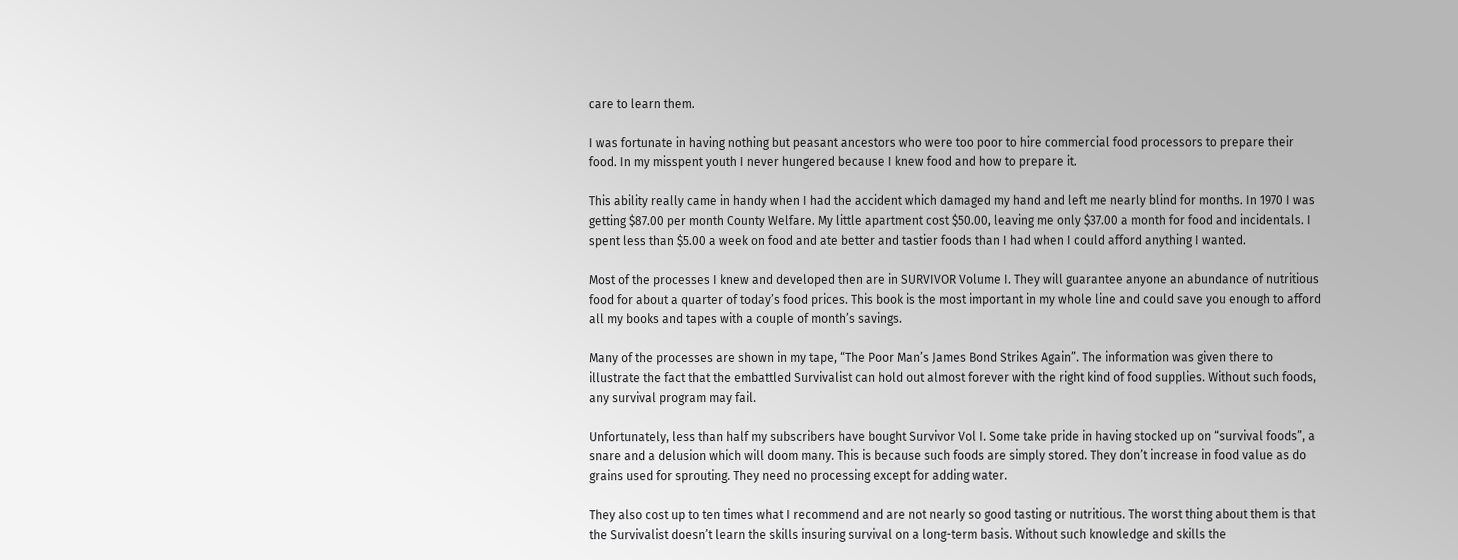care to learn them.

I was fortunate in having nothing but peasant ancestors who were too poor to hire commercial food processors to prepare their food. In my misspent youth I never hungered because I knew food and how to prepare it.

This ability really came in handy when I had the accident which damaged my hand and left me nearly blind for months. In 1970 I was getting $87.00 per month County Welfare. My little apartment cost $50.00, leaving me only $37.00 a month for food and incidentals. I spent less than $5.00 a week on food and ate better and tastier foods than I had when I could afford anything I wanted.

Most of the processes I knew and developed then are in SURVIVOR Volume I. They will guarantee anyone an abundance of nutritious food for about a quarter of today’s food prices. This book is the most important in my whole line and could save you enough to afford all my books and tapes with a couple of month’s savings.

Many of the processes are shown in my tape, “The Poor Man’s James Bond Strikes Again”. The information was given there to illustrate the fact that the embattled Survivalist can hold out almost forever with the right kind of food supplies. Without such foods, any survival program may fail.

Unfortunately, less than half my subscribers have bought Survivor Vol I. Some take pride in having stocked up on “survival foods”, a snare and a delusion which will doom many. This is because such foods are simply stored. They don’t increase in food value as do grains used for sprouting. They need no processing except for adding water.

They also cost up to ten times what I recommend and are not nearly so good tasting or nutritious. The worst thing about them is that the Survivalist doesn’t learn the skills insuring survival on a long-term basis. Without such knowledge and skills the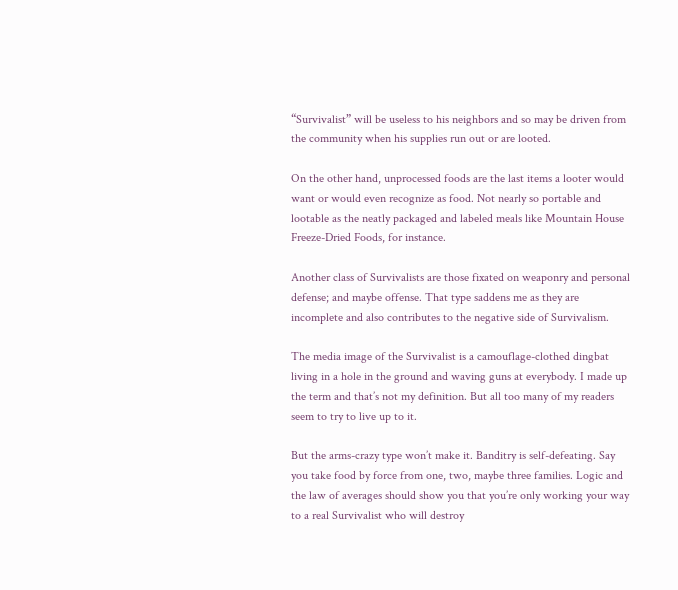“Survivalist” will be useless to his neighbors and so may be driven from the community when his supplies run out or are looted.

On the other hand, unprocessed foods are the last items a looter would want or would even recognize as food. Not nearly so portable and lootable as the neatly packaged and labeled meals like Mountain House Freeze-Dried Foods, for instance.

Another class of Survivalists are those fixated on weaponry and personal defense; and maybe offense. That type saddens me as they are incomplete and also contributes to the negative side of Survivalism.

The media image of the Survivalist is a camouflage-clothed dingbat living in a hole in the ground and waving guns at everybody. I made up the term and that’s not my definition. But all too many of my readers seem to try to live up to it.

But the arms-crazy type won’t make it. Banditry is self-defeating. Say you take food by force from one, two, maybe three families. Logic and the law of averages should show you that you’re only working your way to a real Survivalist who will destroy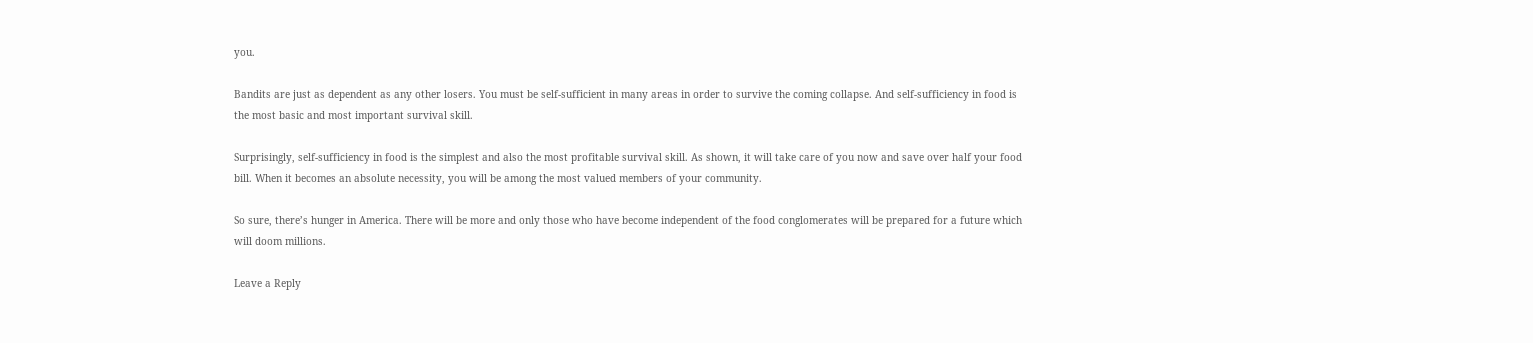you.

Bandits are just as dependent as any other losers. You must be self-sufficient in many areas in order to survive the coming collapse. And self-sufficiency in food is the most basic and most important survival skill.

Surprisingly, self-sufficiency in food is the simplest and also the most profitable survival skill. As shown, it will take care of you now and save over half your food bill. When it becomes an absolute necessity, you will be among the most valued members of your community.

So sure, there’s hunger in America. There will be more and only those who have become independent of the food conglomerates will be prepared for a future which will doom millions.

Leave a Reply